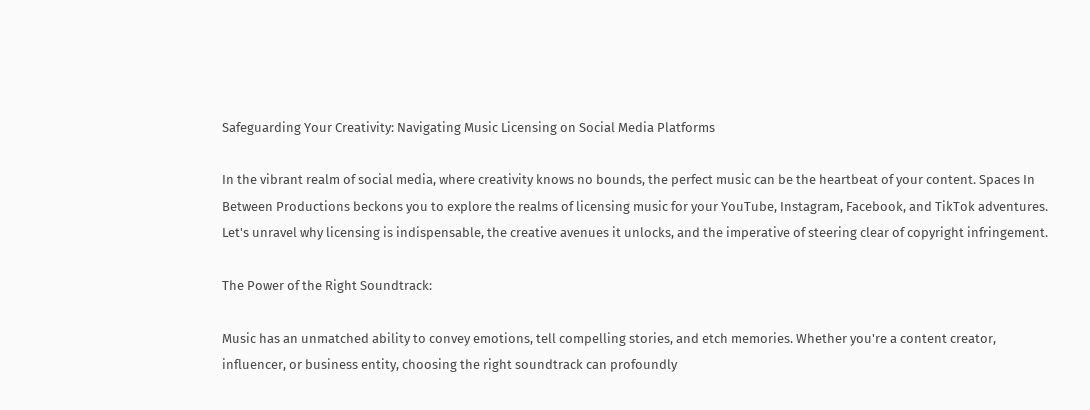Safeguarding Your Creativity: Navigating Music Licensing on Social Media Platforms

In the vibrant realm of social media, where creativity knows no bounds, the perfect music can be the heartbeat of your content. Spaces In Between Productions beckons you to explore the realms of licensing music for your YouTube, Instagram, Facebook, and TikTok adventures. Let's unravel why licensing is indispensable, the creative avenues it unlocks, and the imperative of steering clear of copyright infringement.

The Power of the Right Soundtrack:

Music has an unmatched ability to convey emotions, tell compelling stories, and etch memories. Whether you're a content creator, influencer, or business entity, choosing the right soundtrack can profoundly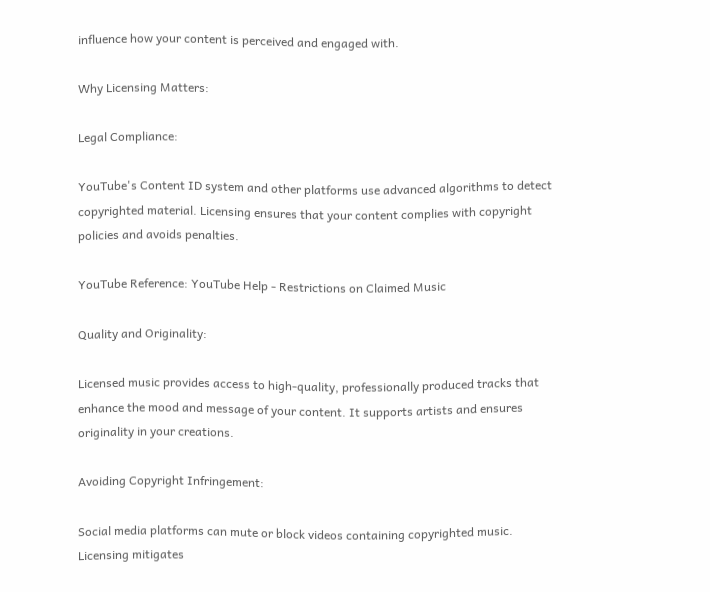influence how your content is perceived and engaged with.

Why Licensing Matters:

Legal Compliance:

YouTube's Content ID system and other platforms use advanced algorithms to detect copyrighted material. Licensing ensures that your content complies with copyright policies and avoids penalties.

YouTube Reference: YouTube Help - Restrictions on Claimed Music

Quality and Originality:

Licensed music provides access to high-quality, professionally produced tracks that enhance the mood and message of your content. It supports artists and ensures originality in your creations.

Avoiding Copyright Infringement:

Social media platforms can mute or block videos containing copyrighted music. Licensing mitigates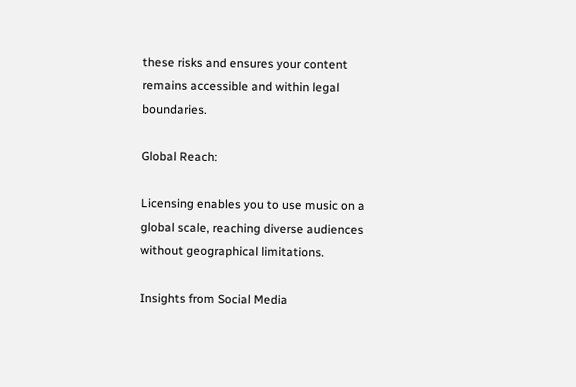these risks and ensures your content remains accessible and within legal boundaries.

Global Reach:

Licensing enables you to use music on a global scale, reaching diverse audiences without geographical limitations.

Insights from Social Media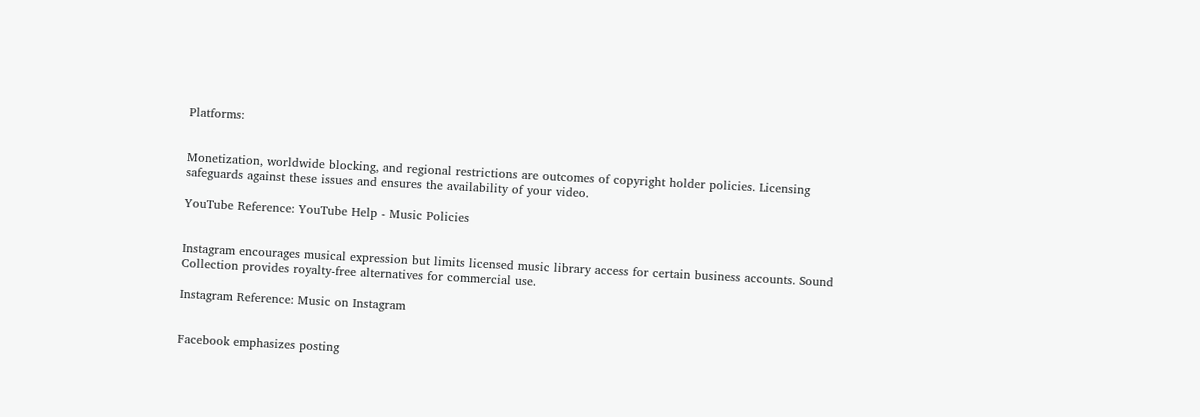Platforms:


Monetization, worldwide blocking, and regional restrictions are outcomes of copyright holder policies. Licensing safeguards against these issues and ensures the availability of your video.

YouTube Reference: YouTube Help - Music Policies


Instagram encourages musical expression but limits licensed music library access for certain business accounts. Sound Collection provides royalty-free alternatives for commercial use.

Instagram Reference: Music on Instagram


Facebook emphasizes posting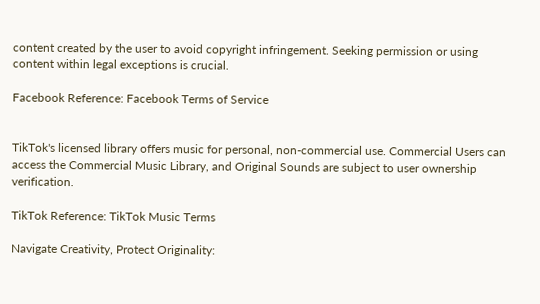content created by the user to avoid copyright infringement. Seeking permission or using content within legal exceptions is crucial.

Facebook Reference: Facebook Terms of Service


TikTok's licensed library offers music for personal, non-commercial use. Commercial Users can access the Commercial Music Library, and Original Sounds are subject to user ownership verification.

TikTok Reference: TikTok Music Terms

Navigate Creativity, Protect Originality: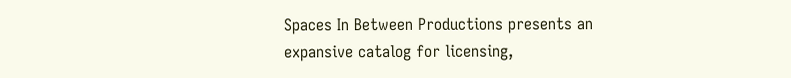Spaces In Between Productions presents an expansive catalog for licensing,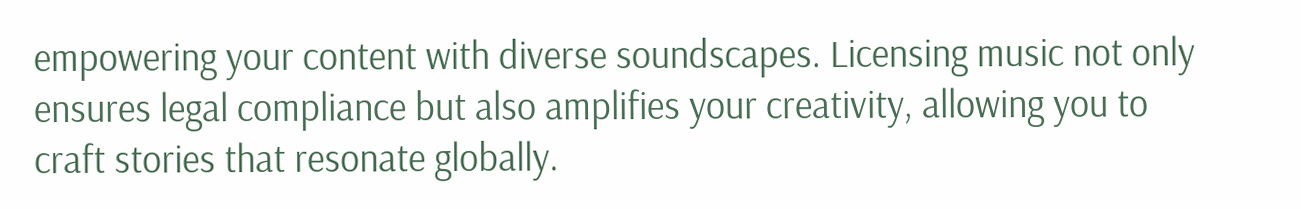empowering your content with diverse soundscapes. Licensing music not only ensures legal compliance but also amplifies your creativity, allowing you to craft stories that resonate globally.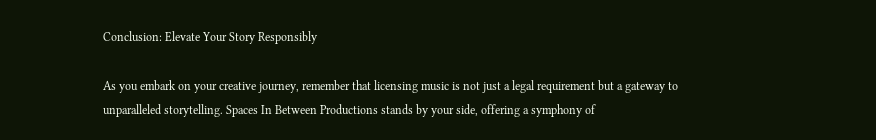Conclusion: Elevate Your Story Responsibly

As you embark on your creative journey, remember that licensing music is not just a legal requirement but a gateway to unparalleled storytelling. Spaces In Between Productions stands by your side, offering a symphony of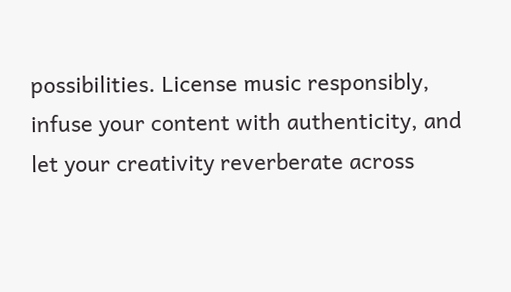possibilities. License music responsibly, infuse your content with authenticity, and let your creativity reverberate across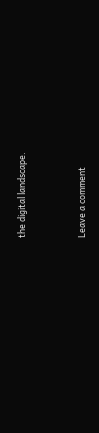the digital landscape.


Leave a comment